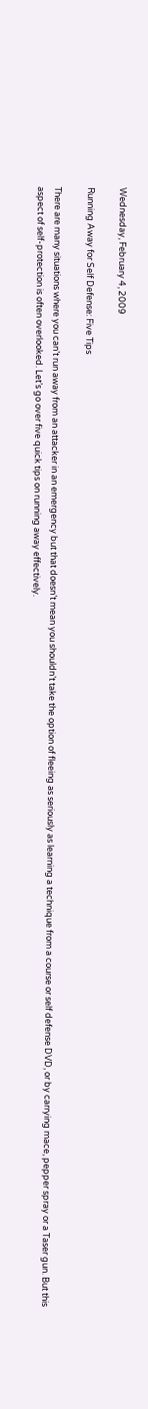Wednesday, February 4, 2009

Running Away for Self Defense: Five Tips

There are many situations where you can’t run away from an attacker in an emergency but that doesn’t mean you shouldn’t take the option of fleeing as seriously as learning a technique from a course or self defense DVD, or by carrying mace, pepper spray or a Taser gun. But this aspect of self-protection is often overlooked. Let’s go over five quick tips on running away effectively.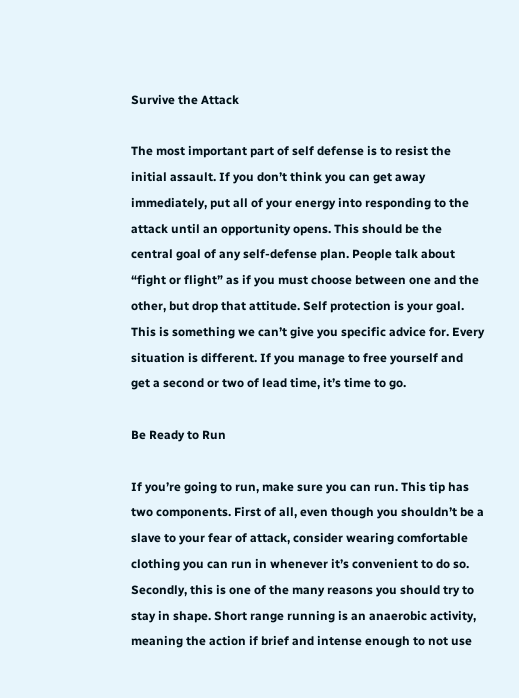Survive the Attack

The most important part of self defense is to resist the initial assault. If you don’t think you can get away immediately, put all of your energy into responding to the attack until an opportunity opens. This should be the central goal of any self-defense plan. People talk about “fight or flight” as if you must choose between one and the other, but drop that attitude. Self protection is your goal. This is something we can’t give you specific advice for. Every situation is different. If you manage to free yourself and get a second or two of lead time, it’s time to go.

Be Ready to Run

If you’re going to run, make sure you can run. This tip has two components. First of all, even though you shouldn’t be a slave to your fear of attack, consider wearing comfortable clothing you can run in whenever it’s convenient to do so. Secondly, this is one of the many reasons you should try to stay in shape. Short range running is an anaerobic activity, meaning the action if brief and intense enough to not use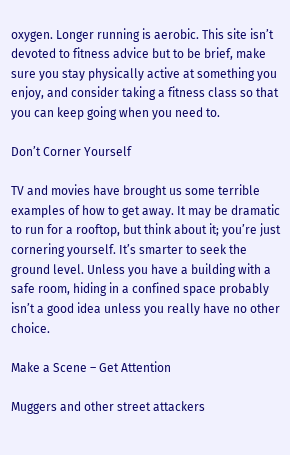oxygen. Longer running is aerobic. This site isn’t devoted to fitness advice but to be brief, make sure you stay physically active at something you enjoy, and consider taking a fitness class so that you can keep going when you need to.

Don’t Corner Yourself

TV and movies have brought us some terrible examples of how to get away. It may be dramatic to run for a rooftop, but think about it; you’re just cornering yourself. It’s smarter to seek the ground level. Unless you have a building with a safe room, hiding in a confined space probably isn’t a good idea unless you really have no other choice.

Make a Scene – Get Attention

Muggers and other street attackers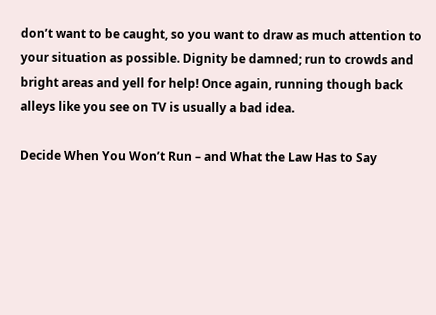don’t want to be caught, so you want to draw as much attention to your situation as possible. Dignity be damned; run to crowds and bright areas and yell for help! Once again, running though back alleys like you see on TV is usually a bad idea.

Decide When You Won’t Run – and What the Law Has to Say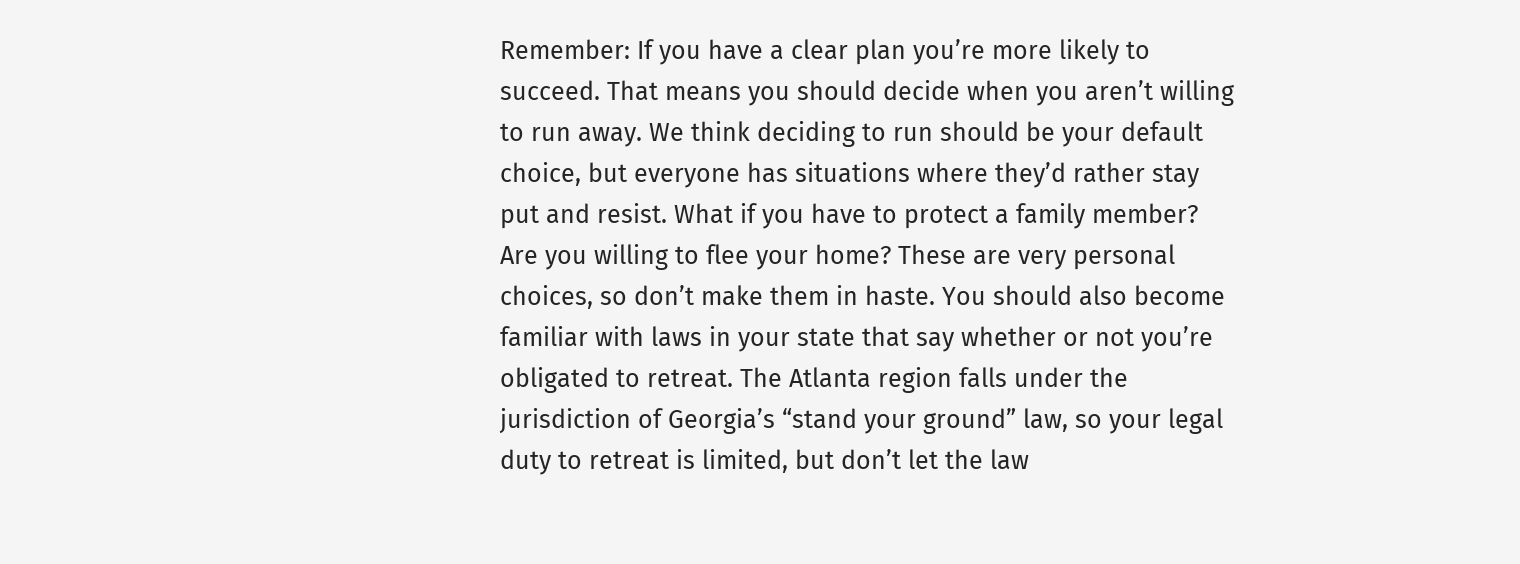Remember: If you have a clear plan you’re more likely to succeed. That means you should decide when you aren’t willing to run away. We think deciding to run should be your default choice, but everyone has situations where they’d rather stay put and resist. What if you have to protect a family member? Are you willing to flee your home? These are very personal choices, so don’t make them in haste. You should also become familiar with laws in your state that say whether or not you’re obligated to retreat. The Atlanta region falls under the jurisdiction of Georgia’s “stand your ground” law, so your legal duty to retreat is limited, but don’t let the law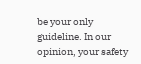be your only guideline. In our opinion, your safety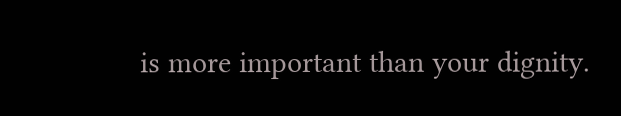is more important than your dignity.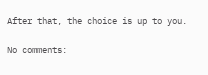After that, the choice is up to you.

No comments: